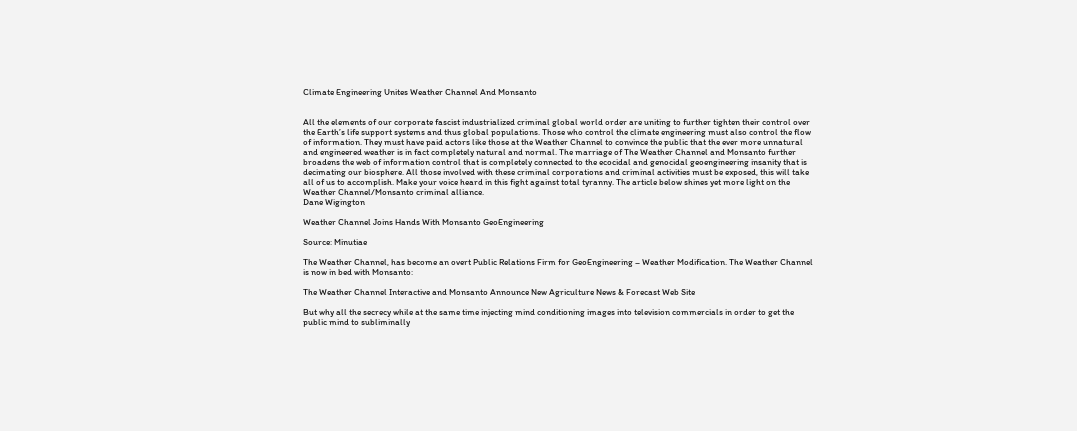Climate Engineering Unites Weather Channel And Monsanto


All the elements of our corporate fascist industrialized criminal global world order are uniting to further tighten their control over the Earth’s life support systems and thus global populations. Those who control the climate engineering must also control the flow of information. They must have paid actors like those at the Weather Channel to convince the public that the ever more unnatural and engineered weather is in fact completely natural and normal. The marriage of The Weather Channel and Monsanto further broadens the web of information control that is completely connected to the ecocidal and genocidal geoengineering insanity that is decimating our biosphere. All those involved with these criminal corporations and criminal activities must be exposed, this will take all of us to accomplish. Make your voice heard in this fight against total tyranny. The article below shines yet more light on the Weather Channel/Monsanto criminal alliance.
Dane Wigington

Weather Channel Joins Hands With Monsanto GeoEngineering

Source: Minutiae

The Weather Channel, has become an overt Public Relations Firm for GeoEngineering – Weather Modification. The Weather Channel is now in bed with Monsanto:

The Weather Channel Interactive and Monsanto Announce New Agriculture News & Forecast Web Site

But why all the secrecy while at the same time injecting mind conditioning images into television commercials in order to get the public mind to subliminally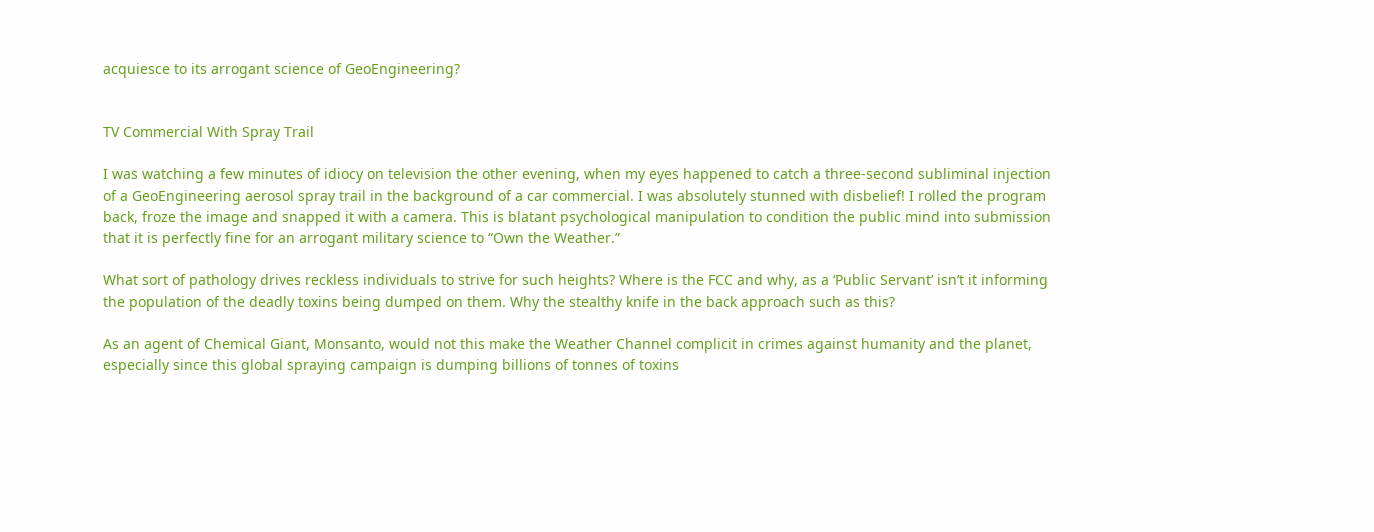acquiesce to its arrogant science of GeoEngineering?


TV Commercial With Spray Trail

I was watching a few minutes of idiocy on television the other evening, when my eyes happened to catch a three-second subliminal injection of a GeoEngineering aerosol spray trail in the background of a car commercial. I was absolutely stunned with disbelief! I rolled the program back, froze the image and snapped it with a camera. This is blatant psychological manipulation to condition the public mind into submission that it is perfectly fine for an arrogant military science to “Own the Weather.”

What sort of pathology drives reckless individuals to strive for such heights? Where is the FCC and why, as a ‘Public Servant’ isn’t it informing the population of the deadly toxins being dumped on them. Why the stealthy knife in the back approach such as this?

As an agent of Chemical Giant, Monsanto, would not this make the Weather Channel complicit in crimes against humanity and the planet, especially since this global spraying campaign is dumping billions of tonnes of toxins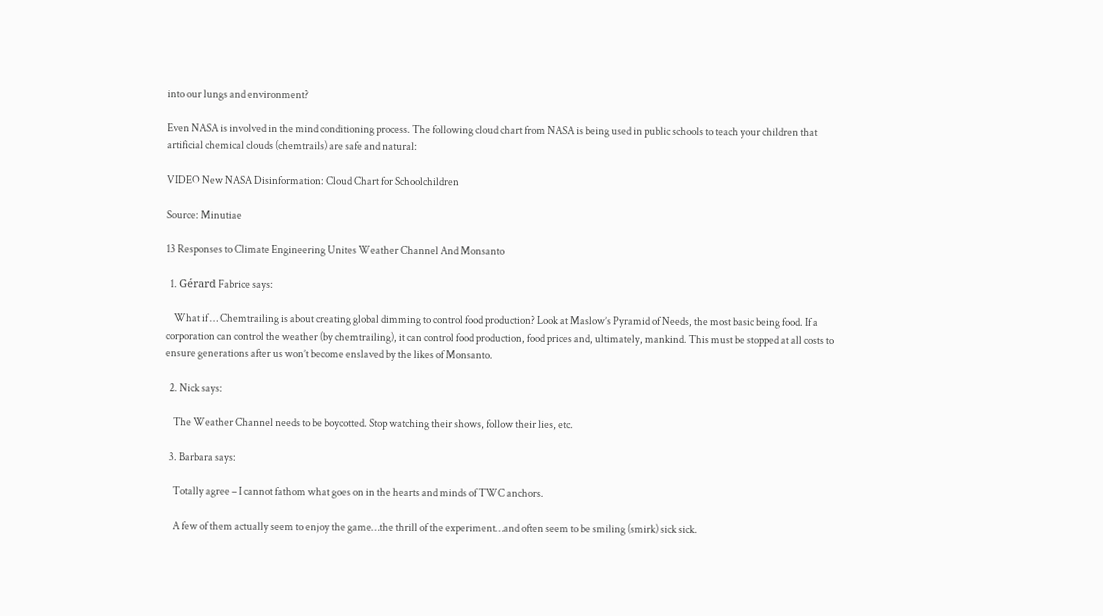into our lungs and environment?

Even NASA is involved in the mind conditioning process. The following cloud chart from NASA is being used in public schools to teach your children that artificial chemical clouds (chemtrails) are safe and natural:

VIDEO New NASA Disinformation: Cloud Chart for Schoolchildren

Source: Minutiae

13 Responses to Climate Engineering Unites Weather Channel And Monsanto

  1. Gérard Fabrice says:

    What if … Chemtrailing is about creating global dimming to control food production? Look at Maslow’s Pyramid of Needs, the most basic being food. If a corporation can control the weather (by chemtrailing), it can control food production, food prices and, ultimately, mankind. This must be stopped at all costs to ensure generations after us won’t become enslaved by the likes of Monsanto.

  2. Nick says:

    The Weather Channel needs to be boycotted. Stop watching their shows, follow their lies, etc.

  3. Barbara says:

    Totally agree – I cannot fathom what goes on in the hearts and minds of TWC anchors.

    A few of them actually seem to enjoy the game…the thrill of the experiment…and often seem to be smiling (smirk) sick sick.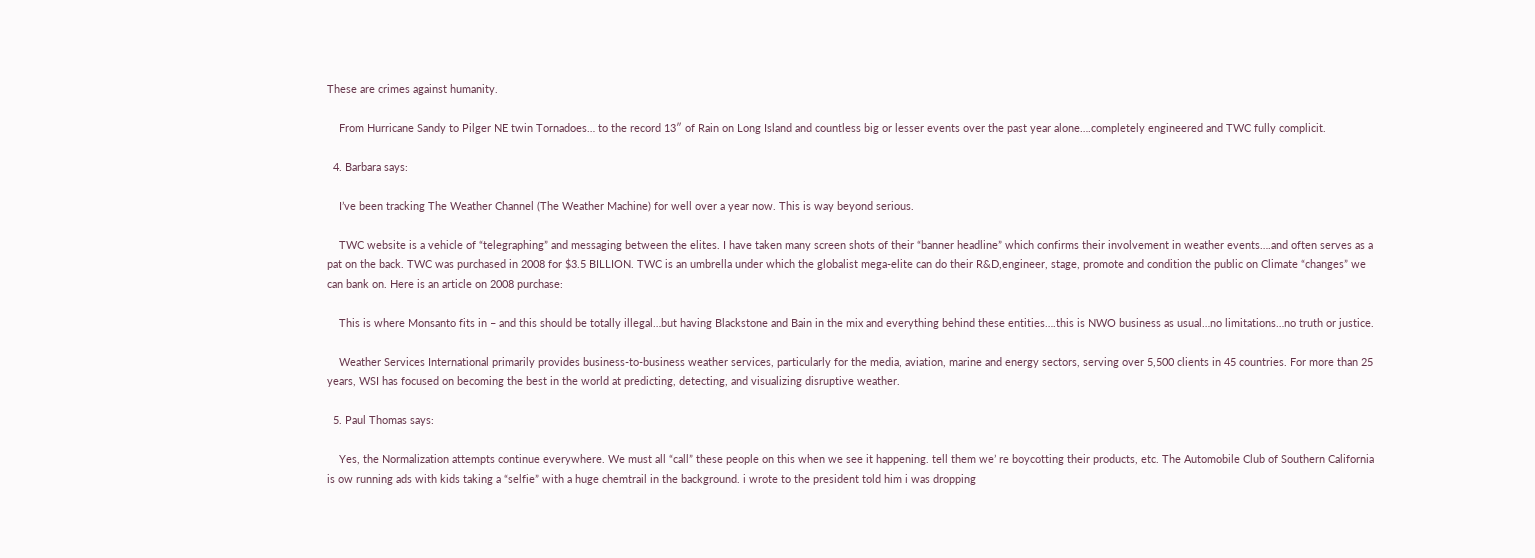These are crimes against humanity.

    From Hurricane Sandy to Pilger NE twin Tornadoes… to the record 13″ of Rain on Long Island and countless big or lesser events over the past year alone….completely engineered and TWC fully complicit.

  4. Barbara says:

    I’ve been tracking The Weather Channel (The Weather Machine) for well over a year now. This is way beyond serious.

    TWC website is a vehicle of “telegraphing” and messaging between the elites. I have taken many screen shots of their “banner headline” which confirms their involvement in weather events….and often serves as a pat on the back. TWC was purchased in 2008 for $3.5 BILLION. TWC is an umbrella under which the globalist mega-elite can do their R&D,engineer, stage, promote and condition the public on Climate “changes” we can bank on. Here is an article on 2008 purchase:

    This is where Monsanto fits in – and this should be totally illegal…but having Blackstone and Bain in the mix and everything behind these entities….this is NWO business as usual…no limitations…no truth or justice.

    Weather Services International primarily provides business-to-business weather services, particularly for the media, aviation, marine and energy sectors, serving over 5,500 clients in 45 countries. For more than 25 years, WSI has focused on becoming the best in the world at predicting, detecting, and visualizing disruptive weather.

  5. Paul Thomas says:

    Yes, the Normalization attempts continue everywhere. We must all “call” these people on this when we see it happening. tell them we’ re boycotting their products, etc. The Automobile Club of Southern California is ow running ads with kids taking a “selfie” with a huge chemtrail in the background. i wrote to the president told him i was dropping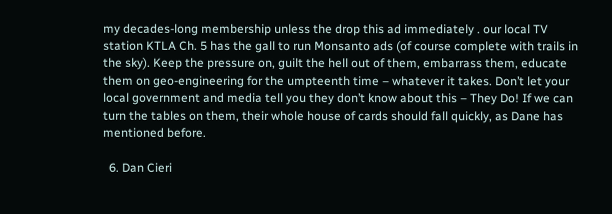my decades-long membership unless the drop this ad immediately . our local TV station KTLA Ch. 5 has the gall to run Monsanto ads (of course complete with trails in the sky). Keep the pressure on, guilt the hell out of them, embarrass them, educate them on geo-engineering for the umpteenth time – whatever it takes. Don’t let your local government and media tell you they don’t know about this – They Do! If we can turn the tables on them, their whole house of cards should fall quickly, as Dane has mentioned before.

  6. Dan Cieri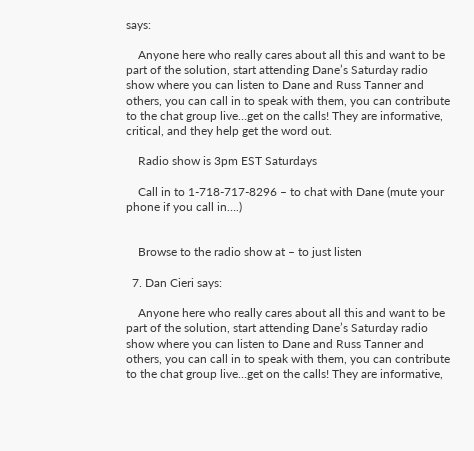says:

    Anyone here who really cares about all this and want to be part of the solution, start attending Dane’s Saturday radio show where you can listen to Dane and Russ Tanner and others, you can call in to speak with them, you can contribute to the chat group live…get on the calls! They are informative, critical, and they help get the word out.

    Radio show is 3pm EST Saturdays

    Call in to 1-718-717-8296 – to chat with Dane (mute your phone if you call in….)


    Browse to the radio show at – to just listen

  7. Dan Cieri says:

    Anyone here who really cares about all this and want to be part of the solution, start attending Dane’s Saturday radio show where you can listen to Dane and Russ Tanner and others, you can call in to speak with them, you can contribute to the chat group live…get on the calls! They are informative,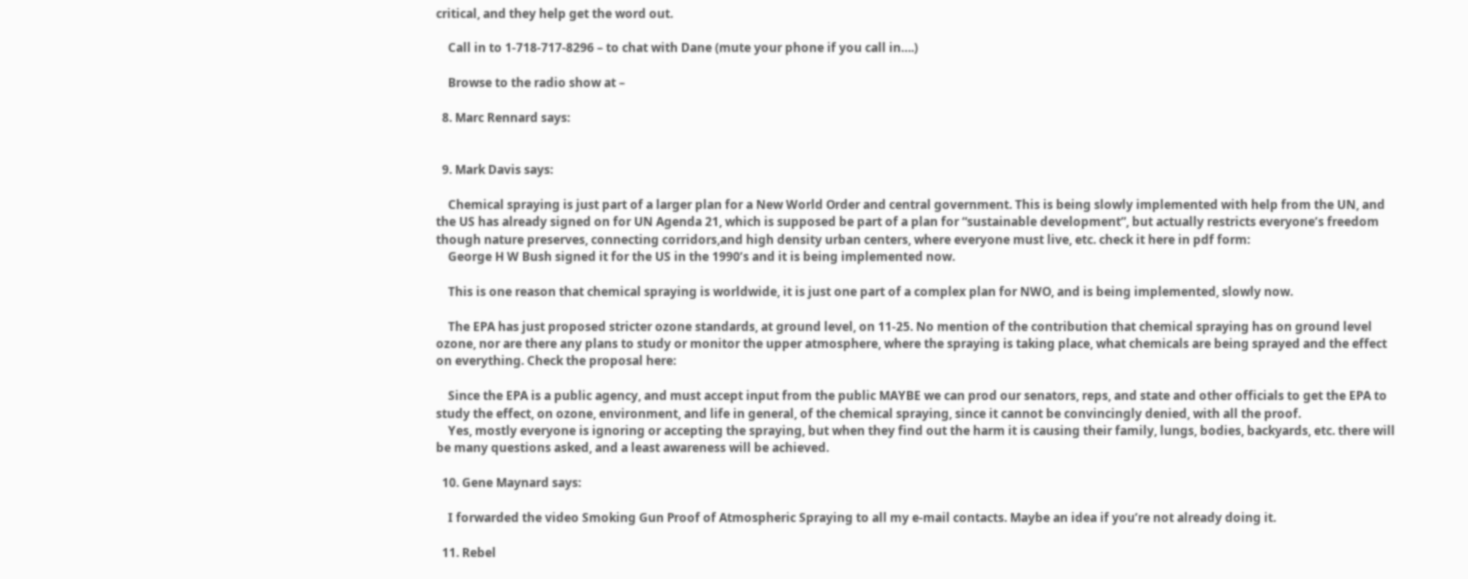critical, and they help get the word out.

    Call in to 1-718-717-8296 – to chat with Dane (mute your phone if you call in….)

    Browse to the radio show at –

  8. Marc Rennard says:


  9. Mark Davis says:

    Chemical spraying is just part of a larger plan for a New World Order and central government. This is being slowly implemented with help from the UN, and the US has already signed on for UN Agenda 21, which is supposed be part of a plan for “sustainable development”, but actually restricts everyone’s freedom though nature preserves, connecting corridors,and high density urban centers, where everyone must live, etc. check it here in pdf form:
    George H W Bush signed it for the US in the 1990’s and it is being implemented now.

    This is one reason that chemical spraying is worldwide, it is just one part of a complex plan for NWO, and is being implemented, slowly now.

    The EPA has just proposed stricter ozone standards, at ground level, on 11-25. No mention of the contribution that chemical spraying has on ground level ozone, nor are there any plans to study or monitor the upper atmosphere, where the spraying is taking place, what chemicals are being sprayed and the effect on everything. Check the proposal here:

    Since the EPA is a public agency, and must accept input from the public MAYBE we can prod our senators, reps, and state and other officials to get the EPA to study the effect, on ozone, environment, and life in general, of the chemical spraying, since it cannot be convincingly denied, with all the proof.
    Yes, mostly everyone is ignoring or accepting the spraying, but when they find out the harm it is causing their family, lungs, bodies, backyards, etc. there will be many questions asked, and a least awareness will be achieved.

  10. Gene Maynard says:

    I forwarded the video Smoking Gun Proof of Atmospheric Spraying to all my e-mail contacts. Maybe an idea if you’re not already doing it.

  11. Rebel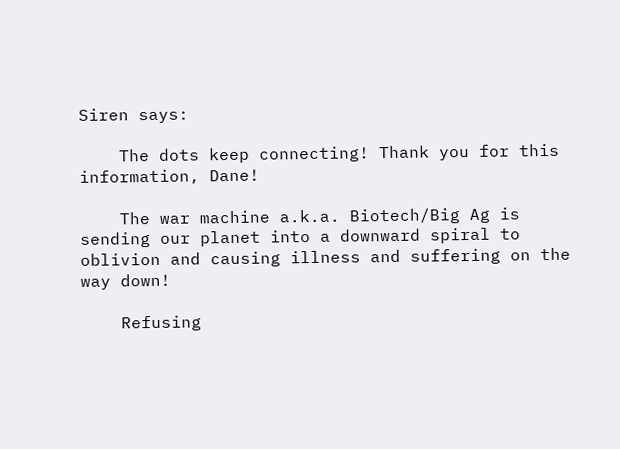Siren says:

    The dots keep connecting! Thank you for this information, Dane!

    The war machine a.k.a. Biotech/Big Ag is sending our planet into a downward spiral to oblivion and causing illness and suffering on the way down!

    Refusing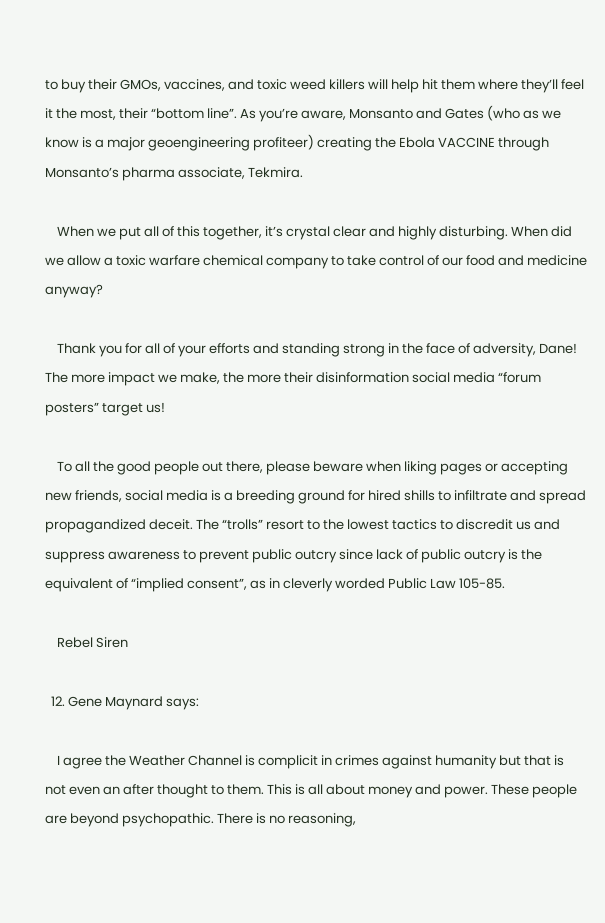to buy their GMOs, vaccines, and toxic weed killers will help hit them where they’ll feel it the most, their “bottom line”. As you’re aware, Monsanto and Gates (who as we know is a major geoengineering profiteer) creating the Ebola VACCINE through Monsanto’s pharma associate, Tekmira.

    When we put all of this together, it’s crystal clear and highly disturbing. When did we allow a toxic warfare chemical company to take control of our food and medicine anyway?

    Thank you for all of your efforts and standing strong in the face of adversity, Dane! The more impact we make, the more their disinformation social media “forum posters” target us!

    To all the good people out there, please beware when liking pages or accepting new friends, social media is a breeding ground for hired shills to infiltrate and spread propagandized deceit. The “trolls” resort to the lowest tactics to discredit us and suppress awareness to prevent public outcry since lack of public outcry is the equivalent of “implied consent”, as in cleverly worded Public Law 105-85.

    Rebel Siren

  12. Gene Maynard says:

    I agree the Weather Channel is complicit in crimes against humanity but that is not even an after thought to them. This is all about money and power. These people are beyond psychopathic. There is no reasoning,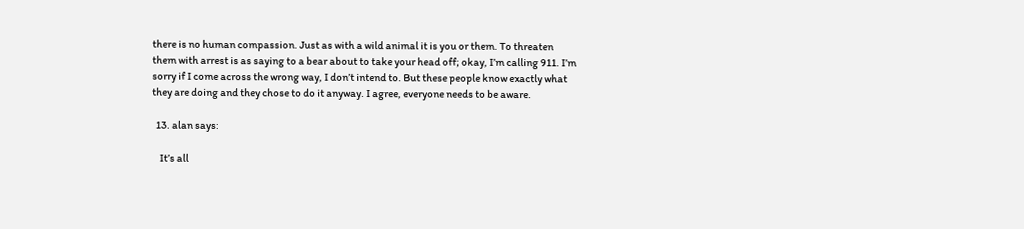there is no human compassion. Just as with a wild animal it is you or them. To threaten them with arrest is as saying to a bear about to take your head off; okay, I’m calling 911. I’m sorry if I come across the wrong way, I don’t intend to. But these people know exactly what they are doing and they chose to do it anyway. I agree, everyone needs to be aware.

  13. alan says:

    It’s all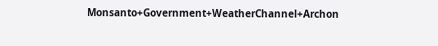Monsanto+Government+WeatherChannel+Archon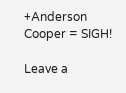+Anderson Cooper = SIGH!

Leave a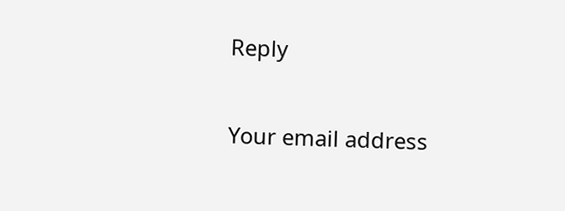Reply

Your email address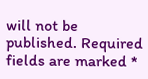will not be published. Required fields are marked *